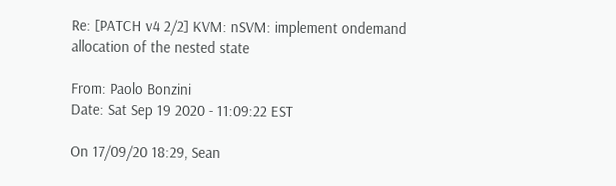Re: [PATCH v4 2/2] KVM: nSVM: implement ondemand allocation of the nested state

From: Paolo Bonzini
Date: Sat Sep 19 2020 - 11:09:22 EST

On 17/09/20 18:29, Sean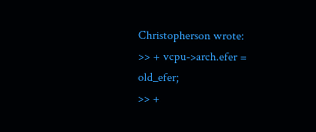Christopherson wrote:
>> + vcpu->arch.efer = old_efer;
>> +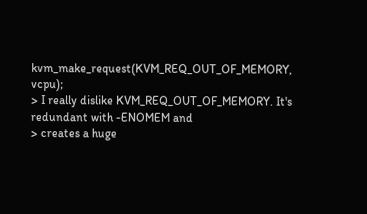kvm_make_request(KVM_REQ_OUT_OF_MEMORY, vcpu);
> I really dislike KVM_REQ_OUT_OF_MEMORY. It's redundant with -ENOMEM and
> creates a huge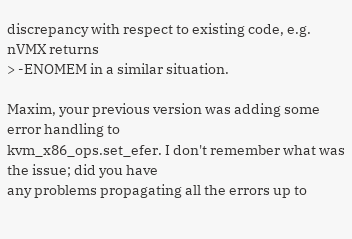discrepancy with respect to existing code, e.g. nVMX returns
> -ENOMEM in a similar situation.

Maxim, your previous version was adding some error handling to
kvm_x86_ops.set_efer. I don't remember what was the issue; did you have
any problems propagating all the errors up to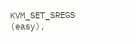KVM_SET_SREGS (easy),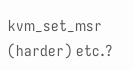kvm_set_msr (harder) etc.?